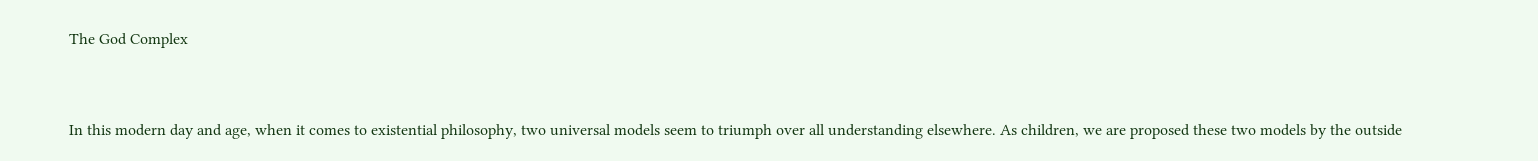The God Complex


In this modern day and age, when it comes to existential philosophy, two universal models seem to triumph over all understanding elsewhere. As children, we are proposed these two models by the outside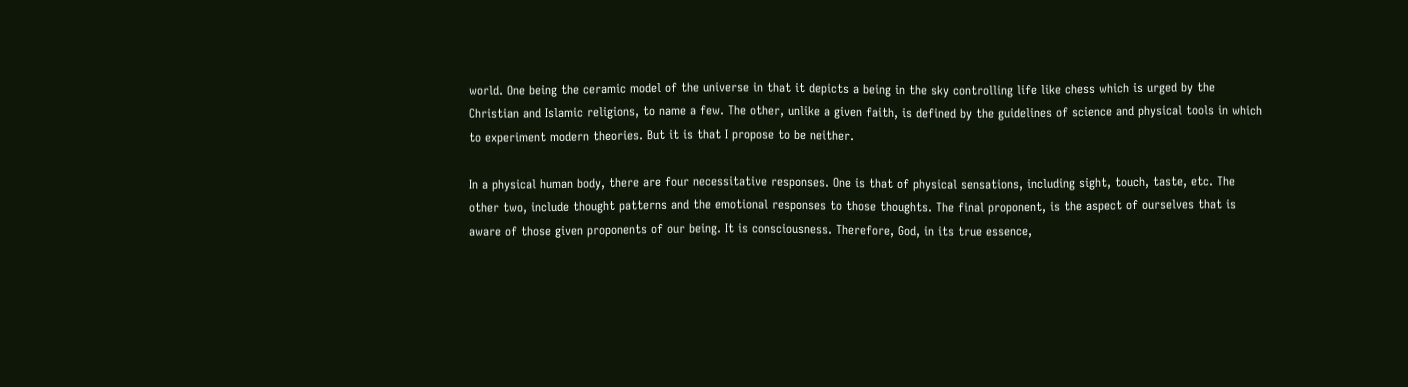world. One being the ceramic model of the universe in that it depicts a being in the sky controlling life like chess which is urged by the Christian and Islamic religions, to name a few. The other, unlike a given faith, is defined by the guidelines of science and physical tools in which to experiment modern theories. But it is that I propose to be neither.

In a physical human body, there are four necessitative responses. One is that of physical sensations, including sight, touch, taste, etc. The other two, include thought patterns and the emotional responses to those thoughts. The final proponent, is the aspect of ourselves that is aware of those given proponents of our being. It is consciousness. Therefore, God, in its true essence,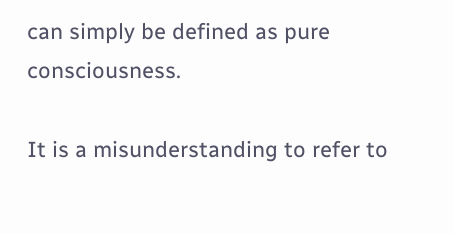can simply be defined as pure consciousness.

It is a misunderstanding to refer to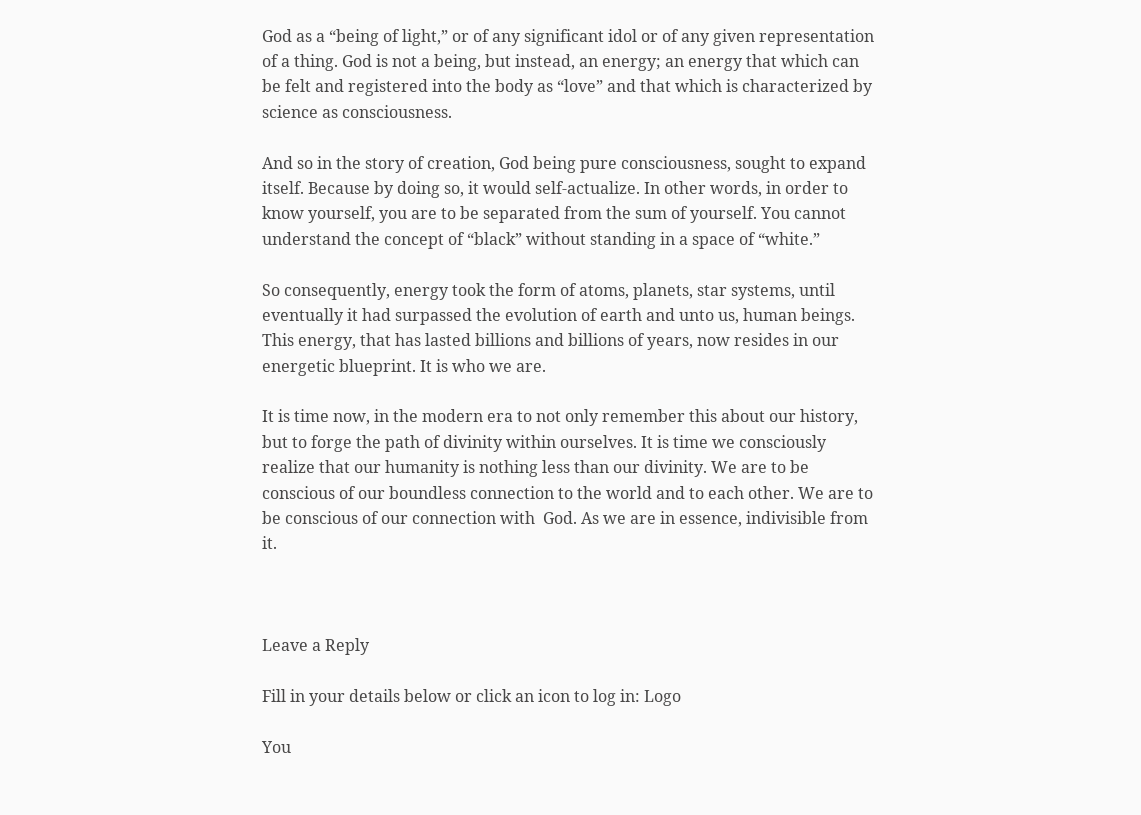God as a “being of light,” or of any significant idol or of any given representation of a thing. God is not a being, but instead, an energy; an energy that which can be felt and registered into the body as “love” and that which is characterized by science as consciousness.

And so in the story of creation, God being pure consciousness, sought to expand itself. Because by doing so, it would self-actualize. In other words, in order to know yourself, you are to be separated from the sum of yourself. You cannot understand the concept of “black” without standing in a space of “white.”

So consequently, energy took the form of atoms, planets, star systems, until eventually it had surpassed the evolution of earth and unto us, human beings. This energy, that has lasted billions and billions of years, now resides in our energetic blueprint. It is who we are.

It is time now, in the modern era to not only remember this about our history, but to forge the path of divinity within ourselves. It is time we consciously realize that our humanity is nothing less than our divinity. We are to be conscious of our boundless connection to the world and to each other. We are to be conscious of our connection with  God. As we are in essence, indivisible from it.



Leave a Reply

Fill in your details below or click an icon to log in: Logo

You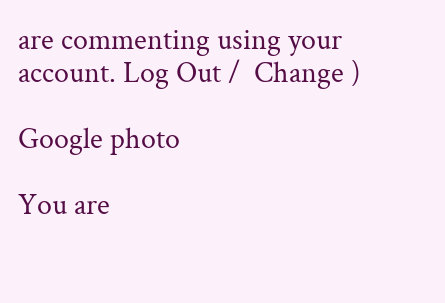are commenting using your account. Log Out /  Change )

Google photo

You are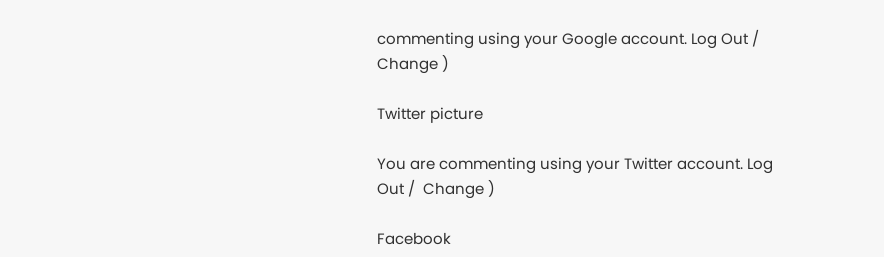commenting using your Google account. Log Out /  Change )

Twitter picture

You are commenting using your Twitter account. Log Out /  Change )

Facebook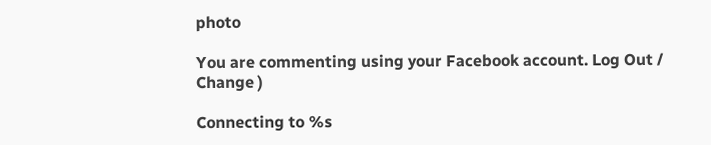photo

You are commenting using your Facebook account. Log Out /  Change )

Connecting to %s